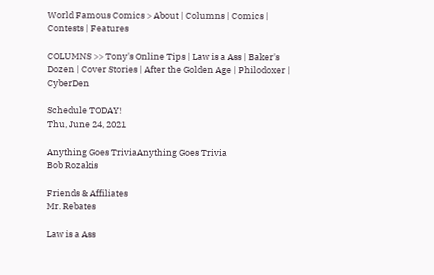World Famous Comics > About | Columns | Comics | Contests | Features

COLUMNS >> Tony's Online Tips | Law is a Ass | Baker's Dozen | Cover Stories | After the Golden Age | Philodoxer | CyberDen

Schedule TODAY!
Thu, June 24, 2021

Anything Goes TriviaAnything Goes Trivia
Bob Rozakis

Friends & Affiliates
Mr. Rebates

Law is a Ass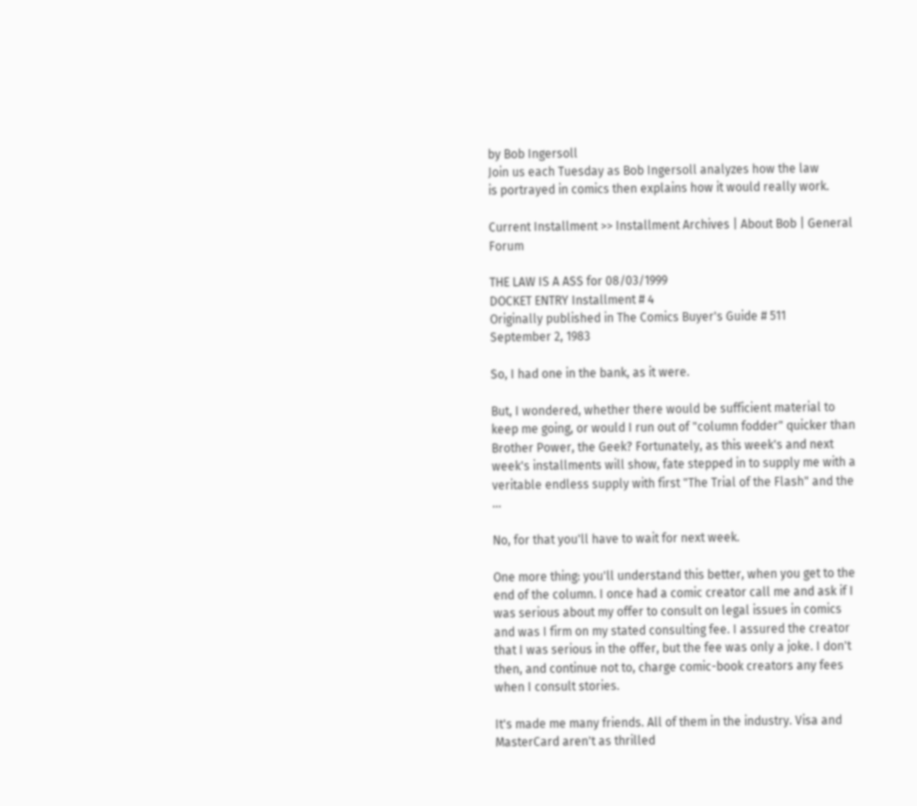by Bob Ingersoll
Join us each Tuesday as Bob Ingersoll analyzes how the law
is portrayed in comics then explains how it would really work.

Current Installment >> Installment Archives | About Bob | General Forum

THE LAW IS A ASS for 08/03/1999
DOCKET ENTRY Installment # 4
Originally published in The Comics Buyer's Guide # 511
September 2, 1983

So, I had one in the bank, as it were.

But, I wondered, whether there would be sufficient material to keep me going, or would I run out of "column fodder" quicker than Brother Power, the Geek? Fortunately, as this week's and next week's installments will show, fate stepped in to supply me with a veritable endless supply with first "The Trial of the Flash" and the ...

No, for that you'll have to wait for next week.

One more thing: you'll understand this better, when you get to the end of the column. I once had a comic creator call me and ask if I was serious about my offer to consult on legal issues in comics and was I firm on my stated consulting fee. I assured the creator that I was serious in the offer, but the fee was only a joke. I don't then, and continue not to, charge comic-book creators any fees when I consult stories.

It's made me many friends. All of them in the industry. Visa and MasterCard aren't as thrilled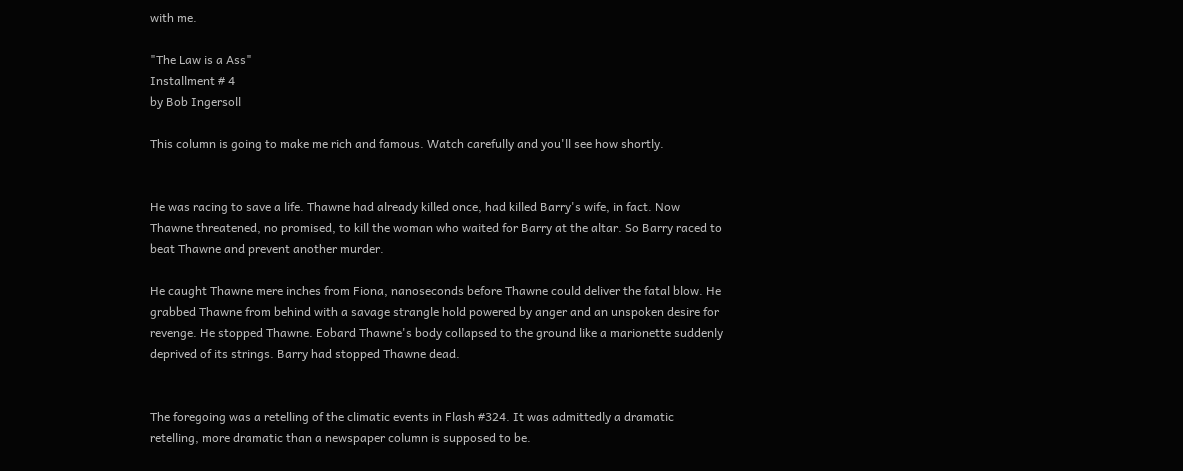with me.

"The Law is a Ass"
Installment # 4
by Bob Ingersoll

This column is going to make me rich and famous. Watch carefully and you'll see how shortly.


He was racing to save a life. Thawne had already killed once, had killed Barry's wife, in fact. Now Thawne threatened, no promised, to kill the woman who waited for Barry at the altar. So Barry raced to beat Thawne and prevent another murder.

He caught Thawne mere inches from Fiona, nanoseconds before Thawne could deliver the fatal blow. He grabbed Thawne from behind with a savage strangle hold powered by anger and an unspoken desire for revenge. He stopped Thawne. Eobard Thawne's body collapsed to the ground like a marionette suddenly deprived of its strings. Barry had stopped Thawne dead.


The foregoing was a retelling of the climatic events in Flash #324. It was admittedly a dramatic retelling, more dramatic than a newspaper column is supposed to be.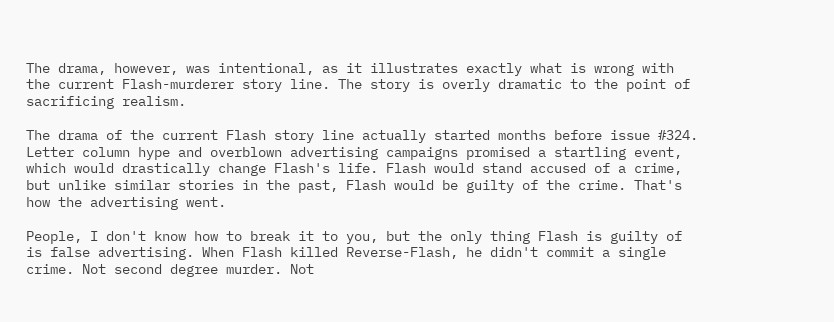The drama, however, was intentional, as it illustrates exactly what is wrong with the current Flash-murderer story line. The story is overly dramatic to the point of sacrificing realism.

The drama of the current Flash story line actually started months before issue #324. Letter column hype and overblown advertising campaigns promised a startling event, which would drastically change Flash's life. Flash would stand accused of a crime, but unlike similar stories in the past, Flash would be guilty of the crime. That's how the advertising went.

People, I don't know how to break it to you, but the only thing Flash is guilty of is false advertising. When Flash killed Reverse-Flash, he didn't commit a single crime. Not second degree murder. Not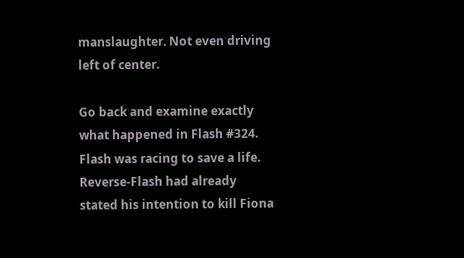manslaughter. Not even driving left of center.

Go back and examine exactly what happened in Flash #324. Flash was racing to save a life. Reverse-Flash had already stated his intention to kill Fiona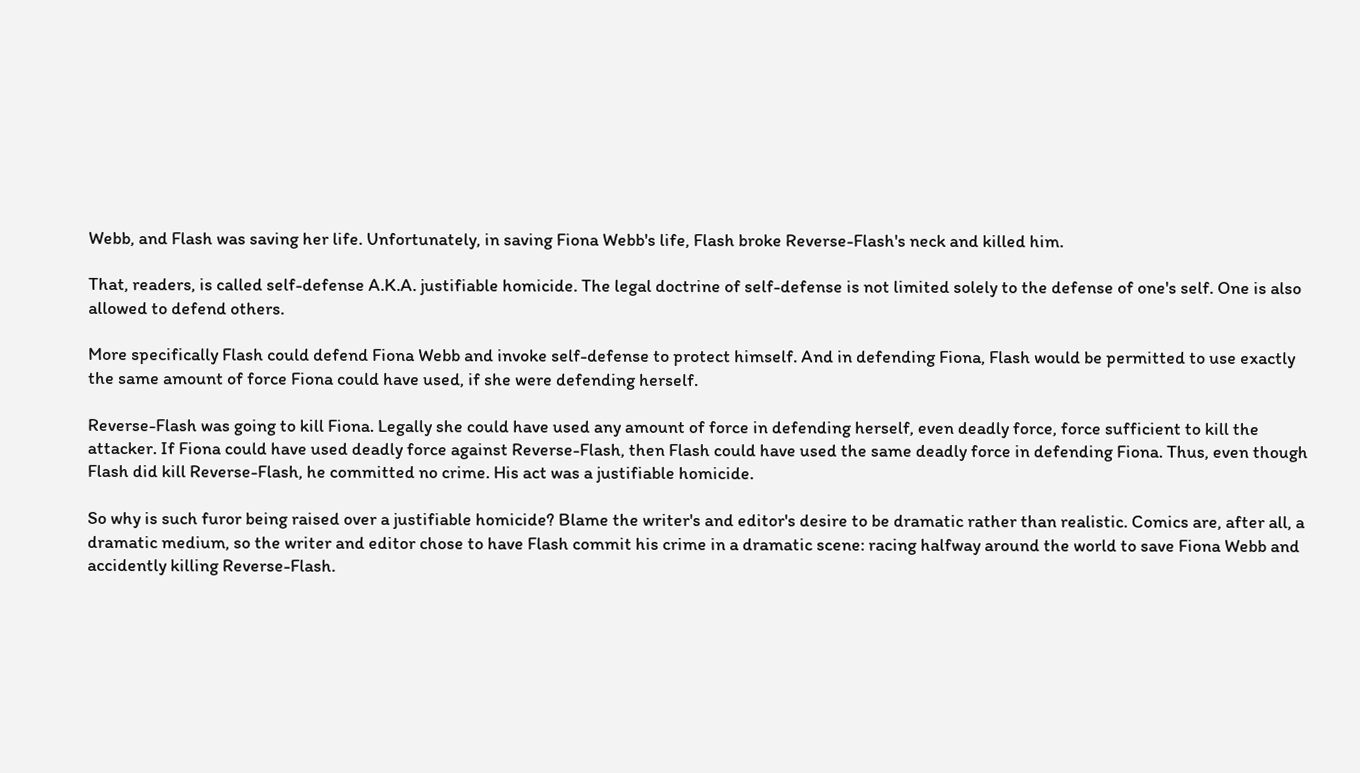Webb, and Flash was saving her life. Unfortunately, in saving Fiona Webb's life, Flash broke Reverse-Flash's neck and killed him.

That, readers, is called self-defense A.K.A. justifiable homicide. The legal doctrine of self-defense is not limited solely to the defense of one's self. One is also allowed to defend others.

More specifically Flash could defend Fiona Webb and invoke self-defense to protect himself. And in defending Fiona, Flash would be permitted to use exactly the same amount of force Fiona could have used, if she were defending herself.

Reverse-Flash was going to kill Fiona. Legally she could have used any amount of force in defending herself, even deadly force, force sufficient to kill the attacker. If Fiona could have used deadly force against Reverse-Flash, then Flash could have used the same deadly force in defending Fiona. Thus, even though Flash did kill Reverse-Flash, he committed no crime. His act was a justifiable homicide.

So why is such furor being raised over a justifiable homicide? Blame the writer's and editor's desire to be dramatic rather than realistic. Comics are, after all, a dramatic medium, so the writer and editor chose to have Flash commit his crime in a dramatic scene: racing halfway around the world to save Fiona Webb and accidently killing Reverse-Flash.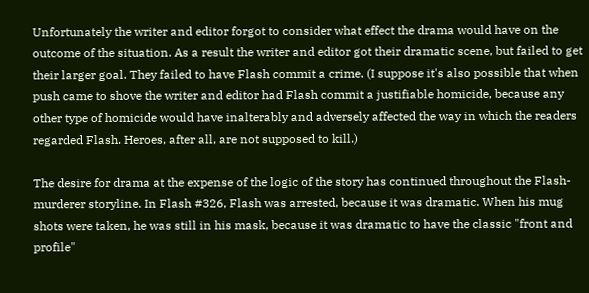Unfortunately the writer and editor forgot to consider what effect the drama would have on the outcome of the situation. As a result the writer and editor got their dramatic scene, but failed to get their larger goal. They failed to have Flash commit a crime. (I suppose it's also possible that when push came to shove the writer and editor had Flash commit a justifiable homicide, because any other type of homicide would have inalterably and adversely affected the way in which the readers regarded Flash. Heroes, after all, are not supposed to kill.)

The desire for drama at the expense of the logic of the story has continued throughout the Flash-murderer storyline. In Flash #326, Flash was arrested, because it was dramatic. When his mug shots were taken, he was still in his mask, because it was dramatic to have the classic "front and profile"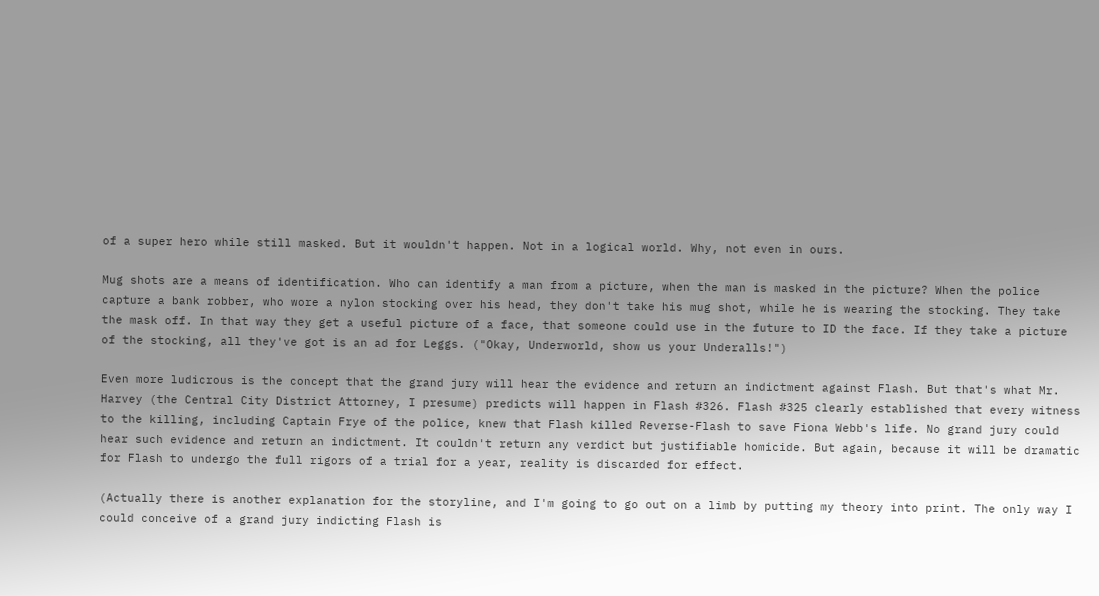of a super hero while still masked. But it wouldn't happen. Not in a logical world. Why, not even in ours.

Mug shots are a means of identification. Who can identify a man from a picture, when the man is masked in the picture? When the police capture a bank robber, who wore a nylon stocking over his head, they don't take his mug shot, while he is wearing the stocking. They take the mask off. In that way they get a useful picture of a face, that someone could use in the future to ID the face. If they take a picture of the stocking, all they've got is an ad for Leggs. ("Okay, Underworld, show us your Underalls!")

Even more ludicrous is the concept that the grand jury will hear the evidence and return an indictment against Flash. But that's what Mr. Harvey (the Central City District Attorney, I presume) predicts will happen in Flash #326. Flash #325 clearly established that every witness to the killing, including Captain Frye of the police, knew that Flash killed Reverse-Flash to save Fiona Webb's life. No grand jury could hear such evidence and return an indictment. It couldn't return any verdict but justifiable homicide. But again, because it will be dramatic for Flash to undergo the full rigors of a trial for a year, reality is discarded for effect.

(Actually there is another explanation for the storyline, and I'm going to go out on a limb by putting my theory into print. The only way I could conceive of a grand jury indicting Flash is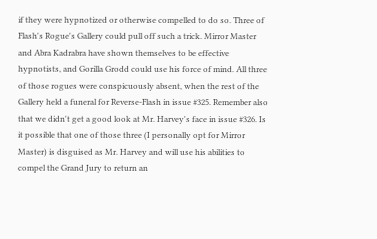if they were hypnotized or otherwise compelled to do so. Three of Flash's Rogue's Gallery could pull off such a trick. Mirror Master and Abra Kadrabra have shown themselves to be effective hypnotists, and Gorilla Grodd could use his force of mind. All three of those rogues were conspicuously absent, when the rest of the Gallery held a funeral for Reverse-Flash in issue #325. Remember also that we didn't get a good look at Mr. Harvey's face in issue #326. Is it possible that one of those three (I personally opt for Mirror Master) is disguised as Mr. Harvey and will use his abilities to compel the Grand Jury to return an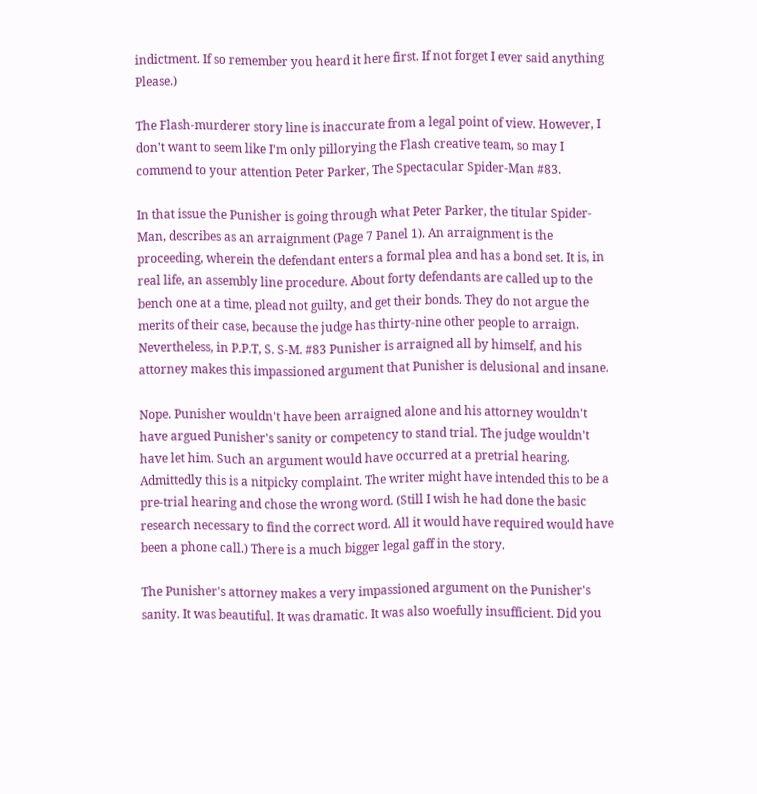indictment. If so remember you heard it here first. If not forget I ever said anything Please.)

The Flash-murderer story line is inaccurate from a legal point of view. However, I don't want to seem like I'm only pillorying the Flash creative team, so may I commend to your attention Peter Parker, The Spectacular Spider-Man #83.

In that issue the Punisher is going through what Peter Parker, the titular Spider-Man, describes as an arraignment (Page 7 Panel 1). An arraignment is the proceeding, wherein the defendant enters a formal plea and has a bond set. It is, in real life, an assembly line procedure. About forty defendants are called up to the bench one at a time, plead not guilty, and get their bonds. They do not argue the merits of their case, because the judge has thirty-nine other people to arraign. Nevertheless, in P.P.T, S. S-M. #83 Punisher is arraigned all by himself, and his attorney makes this impassioned argument that Punisher is delusional and insane.

Nope. Punisher wouldn't have been arraigned alone and his attorney wouldn't have argued Punisher's sanity or competency to stand trial. The judge wouldn't have let him. Such an argument would have occurred at a pretrial hearing. Admittedly this is a nitpicky complaint. The writer might have intended this to be a pre-trial hearing and chose the wrong word. (Still I wish he had done the basic research necessary to find the correct word. All it would have required would have been a phone call.) There is a much bigger legal gaff in the story.

The Punisher's attorney makes a very impassioned argument on the Punisher's sanity. It was beautiful. It was dramatic. It was also woefully insufficient. Did you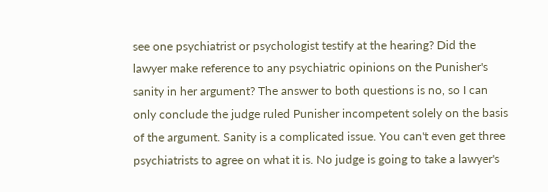see one psychiatrist or psychologist testify at the hearing? Did the lawyer make reference to any psychiatric opinions on the Punisher's sanity in her argument? The answer to both questions is no, so I can only conclude the judge ruled Punisher incompetent solely on the basis of the argument. Sanity is a complicated issue. You can't even get three psychiatrists to agree on what it is. No judge is going to take a lawyer's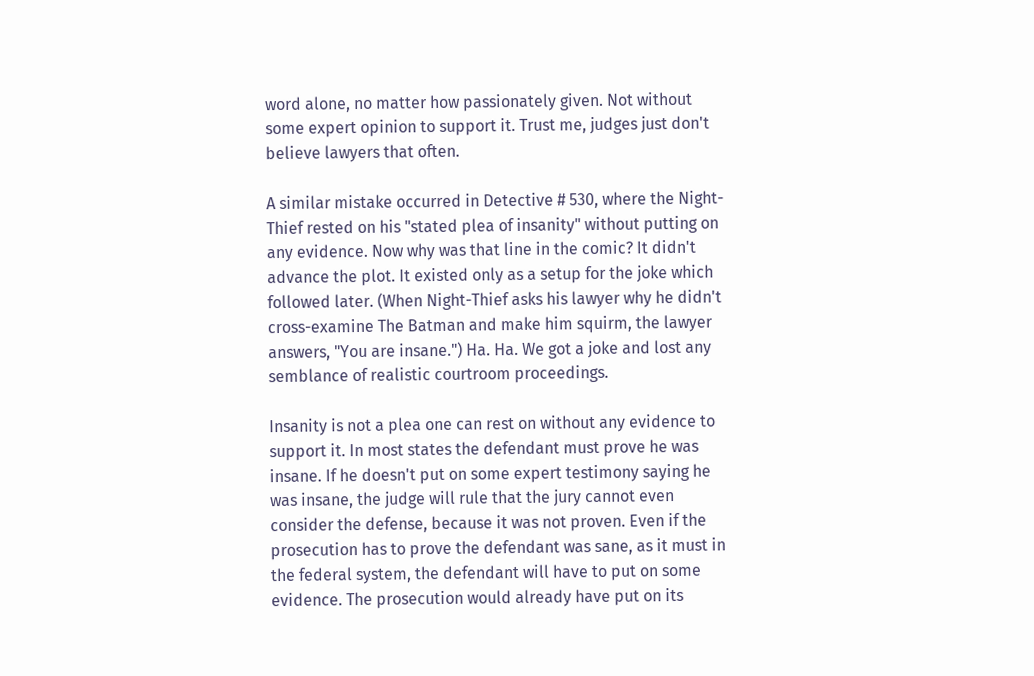word alone, no matter how passionately given. Not without some expert opinion to support it. Trust me, judges just don't believe lawyers that often.

A similar mistake occurred in Detective # 530, where the Night-Thief rested on his "stated plea of insanity" without putting on any evidence. Now why was that line in the comic? It didn't advance the plot. It existed only as a setup for the joke which followed later. (When Night-Thief asks his lawyer why he didn't cross-examine The Batman and make him squirm, the lawyer answers, "You are insane.") Ha. Ha. We got a joke and lost any semblance of realistic courtroom proceedings.

Insanity is not a plea one can rest on without any evidence to support it. In most states the defendant must prove he was insane. If he doesn't put on some expert testimony saying he was insane, the judge will rule that the jury cannot even consider the defense, because it was not proven. Even if the prosecution has to prove the defendant was sane, as it must in the federal system, the defendant will have to put on some evidence. The prosecution would already have put on its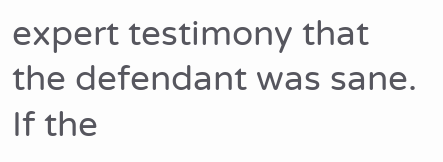expert testimony that the defendant was sane. If the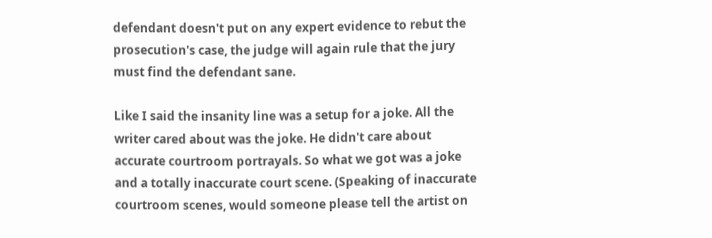defendant doesn't put on any expert evidence to rebut the prosecution's case, the judge will again rule that the jury must find the defendant sane.

Like I said the insanity line was a setup for a joke. All the writer cared about was the joke. He didn't care about accurate courtroom portrayals. So what we got was a joke and a totally inaccurate court scene. (Speaking of inaccurate courtroom scenes, would someone please tell the artist on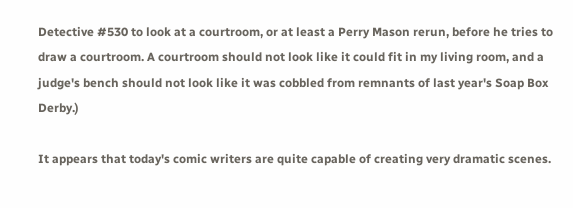Detective #530 to look at a courtroom, or at least a Perry Mason rerun, before he tries to draw a courtroom. A courtroom should not look like it could fit in my living room, and a judge's bench should not look like it was cobbled from remnants of last year's Soap Box Derby.)

It appears that today's comic writers are quite capable of creating very dramatic scenes.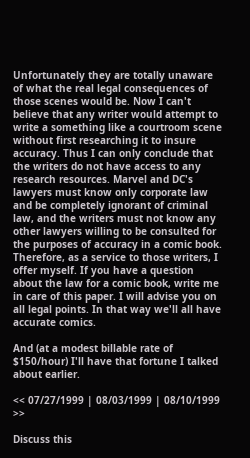Unfortunately they are totally unaware of what the real legal consequences of those scenes would be. Now I can't believe that any writer would attempt to write a something like a courtroom scene without first researching it to insure accuracy. Thus I can only conclude that the writers do not have access to any research resources. Marvel and DC's lawyers must know only corporate law and be completely ignorant of criminal law, and the writers must not know any other lawyers willing to be consulted for the purposes of accuracy in a comic book. Therefore, as a service to those writers, I offer myself. If you have a question about the law for a comic book, write me in care of this paper. I will advise you on all legal points. In that way we'll all have accurate comics.

And (at a modest billable rate of $150/hour) I'll have that fortune I talked about earlier.

<< 07/27/1999 | 08/03/1999 | 08/10/1999 >>

Discuss this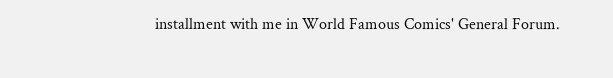installment with me in World Famous Comics' General Forum.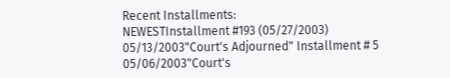Recent Installments:
NEWESTInstallment #193 (05/27/2003)
05/13/2003"Court's Adjourned" Installment # 5
05/06/2003"Court's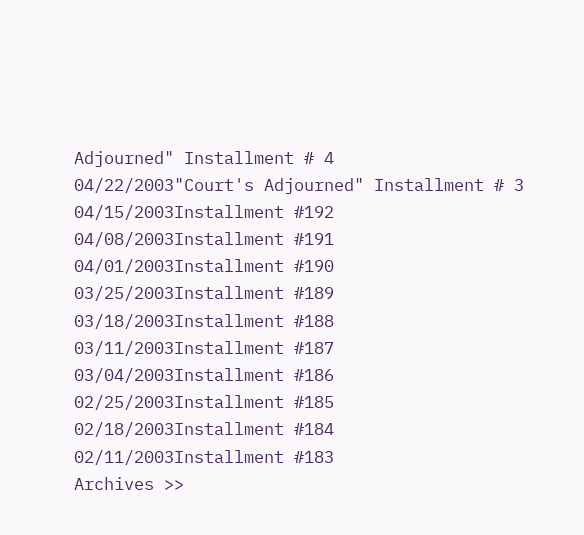Adjourned" Installment # 4
04/22/2003"Court's Adjourned" Installment # 3
04/15/2003Installment #192
04/08/2003Installment #191
04/01/2003Installment #190
03/25/2003Installment #189
03/18/2003Installment #188
03/11/2003Installment #187
03/04/2003Installment #186
02/25/2003Installment #185
02/18/2003Installment #184
02/11/2003Installment #183
Archives >>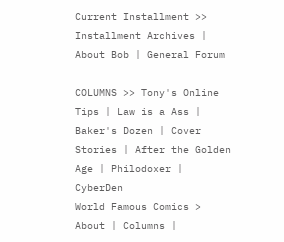Current Installment >> Installment Archives | About Bob | General Forum

COLUMNS >> Tony's Online Tips | Law is a Ass | Baker's Dozen | Cover Stories | After the Golden Age | Philodoxer | CyberDen
World Famous Comics > About | Columns |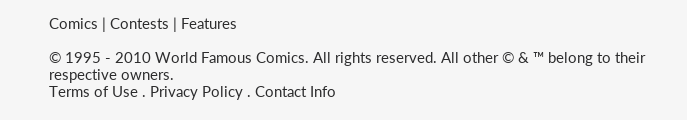Comics | Contests | Features

© 1995 - 2010 World Famous Comics. All rights reserved. All other © & ™ belong to their respective owners.
Terms of Use . Privacy Policy . Contact Info